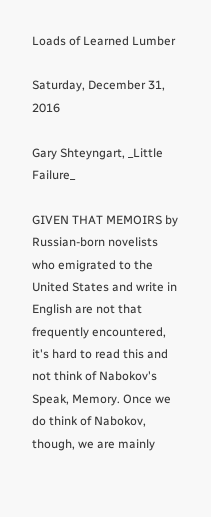Loads of Learned Lumber

Saturday, December 31, 2016

Gary Shteyngart, _Little Failure_

GIVEN THAT MEMOIRS by Russian-born novelists who emigrated to the United States and write in English are not that frequently encountered, it's hard to read this and not think of Nabokov's Speak, Memory. Once we do think of Nabokov, though, we are mainly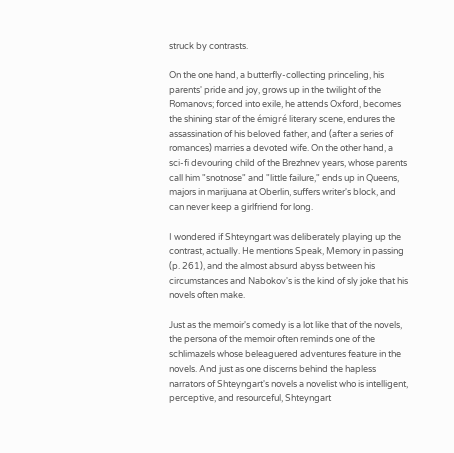struck by contrasts.

On the one hand, a butterfly-collecting princeling, his parents' pride and joy, grows up in the twilight of the Romanovs; forced into exile, he attends Oxford, becomes the shining star of the émigré literary scene, endures the assassination of his beloved father, and (after a series of romances) marries a devoted wife. On the other hand, a sci-fi devouring child of the Brezhnev years, whose parents call him "snotnose" and "little failure," ends up in Queens, majors in marijuana at Oberlin, suffers writer's block, and can never keep a girlfriend for long.

I wondered if Shteyngart was deliberately playing up the contrast, actually. He mentions Speak, Memory in passing (p. 261), and the almost absurd abyss between his circumstances and Nabokov's is the kind of sly joke that his novels often make.

Just as the memoir's comedy is a lot like that of the novels, the persona of the memoir often reminds one of the schlimazels whose beleaguered adventures feature in the novels. And just as one discerns behind the hapless narrators of Shteyngart's novels a novelist who is intelligent, perceptive, and resourceful, Shteyngart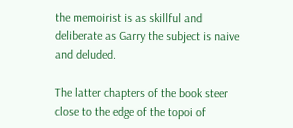the memoirist is as skillful and deliberate as Garry the subject is naive and deluded.

The latter chapters of the book steer close to the edge of the topoi of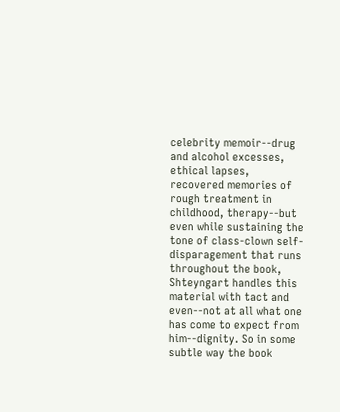celebrity memoir--drug and alcohol excesses, ethical lapses, recovered memories of rough treatment in childhood, therapy--but even while sustaining the tone of class-clown self-disparagement that runs throughout the book, Shteyngart handles this material with tact and even--not at all what one has come to expect from him--dignity. So in some subtle way the book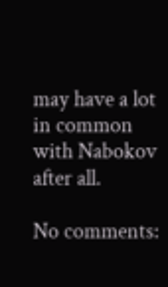may have a lot in common with Nabokov after all.

No comments: